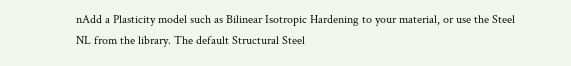nAdd a Plasticity model such as Bilinear Isotropic Hardening to your material, or use the Steel NL from the library. The default Structural Steel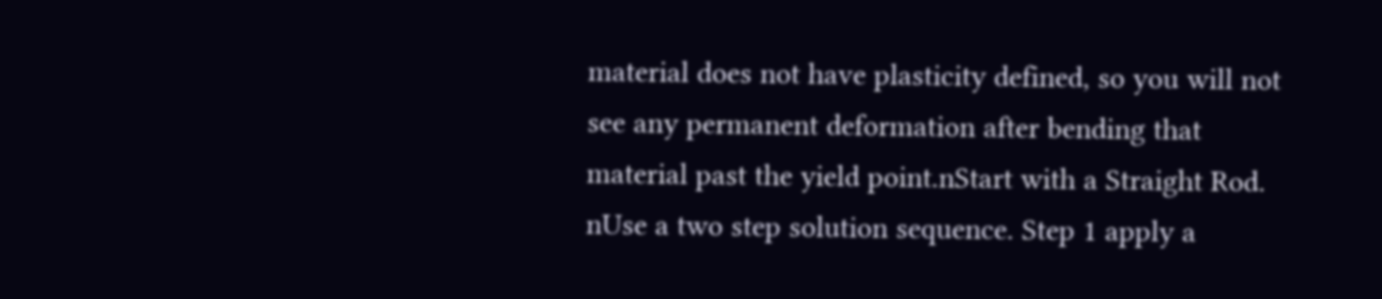material does not have plasticity defined, so you will not see any permanent deformation after bending that material past the yield point.nStart with a Straight Rod. nUse a two step solution sequence. Step 1 apply a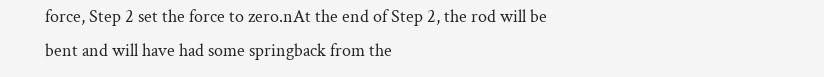force, Step 2 set the force to zero.nAt the end of Step 2, the rod will be bent and will have had some springback from the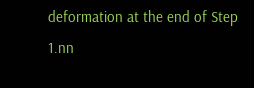deformation at the end of Step 1.nn